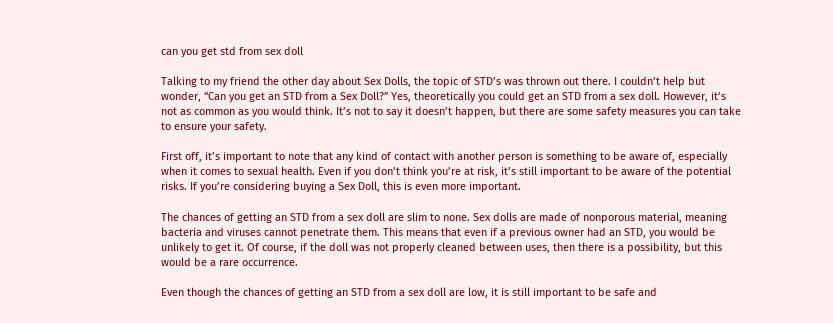can you get std from sex doll

Talking to my friend the other day about Sex Dolls, the topic of STD’s was thrown out there. I couldn’t help but wonder, “Can you get an STD from a Sex Doll?” Yes, theoretically you could get an STD from a sex doll. However, it’s not as common as you would think. It’s not to say it doesn’t happen, but there are some safety measures you can take to ensure your safety.

First off, it’s important to note that any kind of contact with another person is something to be aware of, especially when it comes to sexual health. Even if you don’t think you’re at risk, it’s still important to be aware of the potential risks. If you’re considering buying a Sex Doll, this is even more important.

The chances of getting an STD from a sex doll are slim to none. Sex dolls are made of nonporous material, meaning bacteria and viruses cannot penetrate them. This means that even if a previous owner had an STD, you would be unlikely to get it. Of course, if the doll was not properly cleaned between uses, then there is a possibility, but this would be a rare occurrence.

Even though the chances of getting an STD from a sex doll are low, it is still important to be safe and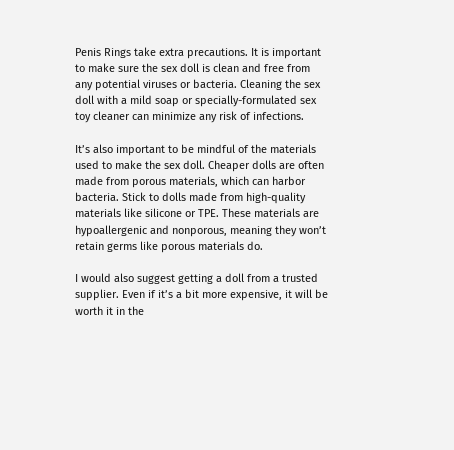Penis Rings take extra precautions. It is important to make sure the sex doll is clean and free from any potential viruses or bacteria. Cleaning the sex doll with a mild soap or specially-formulated sex toy cleaner can minimize any risk of infections.

It’s also important to be mindful of the materials used to make the sex doll. Cheaper dolls are often made from porous materials, which can harbor bacteria. Stick to dolls made from high-quality materials like silicone or TPE. These materials are hypoallergenic and nonporous, meaning they won’t retain germs like porous materials do.

I would also suggest getting a doll from a trusted supplier. Even if it’s a bit more expensive, it will be worth it in the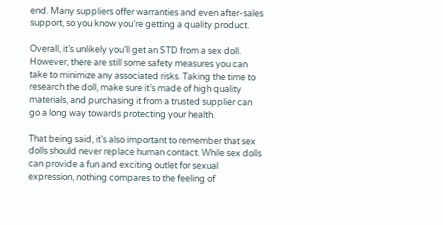end. Many suppliers offer warranties and even after-sales support, so you know you’re getting a quality product.

Overall, it’s unlikely you’ll get an STD from a sex doll. However, there are still some safety measures you can take to minimize any associated risks. Taking the time to research the doll, make sure it’s made of high quality materials, and purchasing it from a trusted supplier can go a long way towards protecting your health.

That being said, it’s also important to remember that sex dolls should never replace human contact. While sex dolls can provide a fun and exciting outlet for sexual expression, nothing compares to the feeling of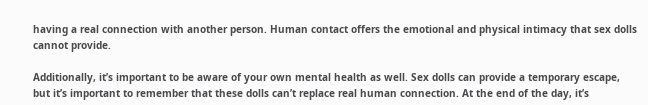having a real connection with another person. Human contact offers the emotional and physical intimacy that sex dolls cannot provide.

Additionally, it’s important to be aware of your own mental health as well. Sex dolls can provide a temporary escape, but it’s important to remember that these dolls can’t replace real human connection. At the end of the day, it’s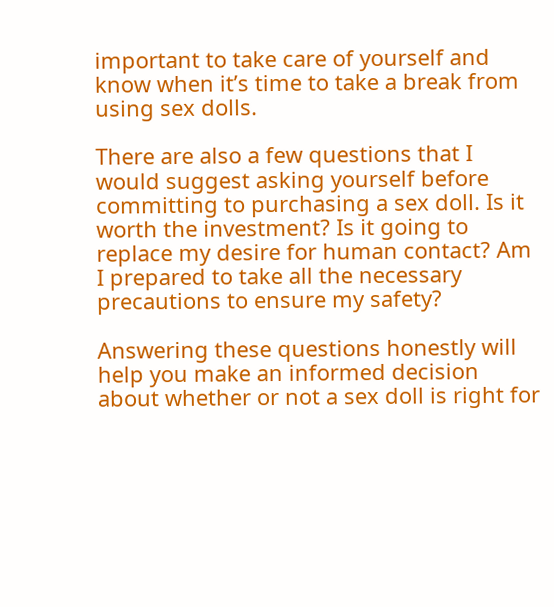important to take care of yourself and know when it’s time to take a break from using sex dolls.

There are also a few questions that I would suggest asking yourself before committing to purchasing a sex doll. Is it worth the investment? Is it going to replace my desire for human contact? Am I prepared to take all the necessary precautions to ensure my safety?

Answering these questions honestly will help you make an informed decision about whether or not a sex doll is right for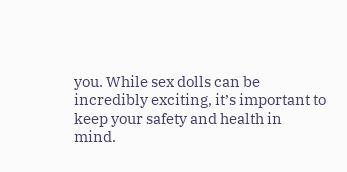you. While sex dolls can be incredibly exciting, it’s important to keep your safety and health in mind.